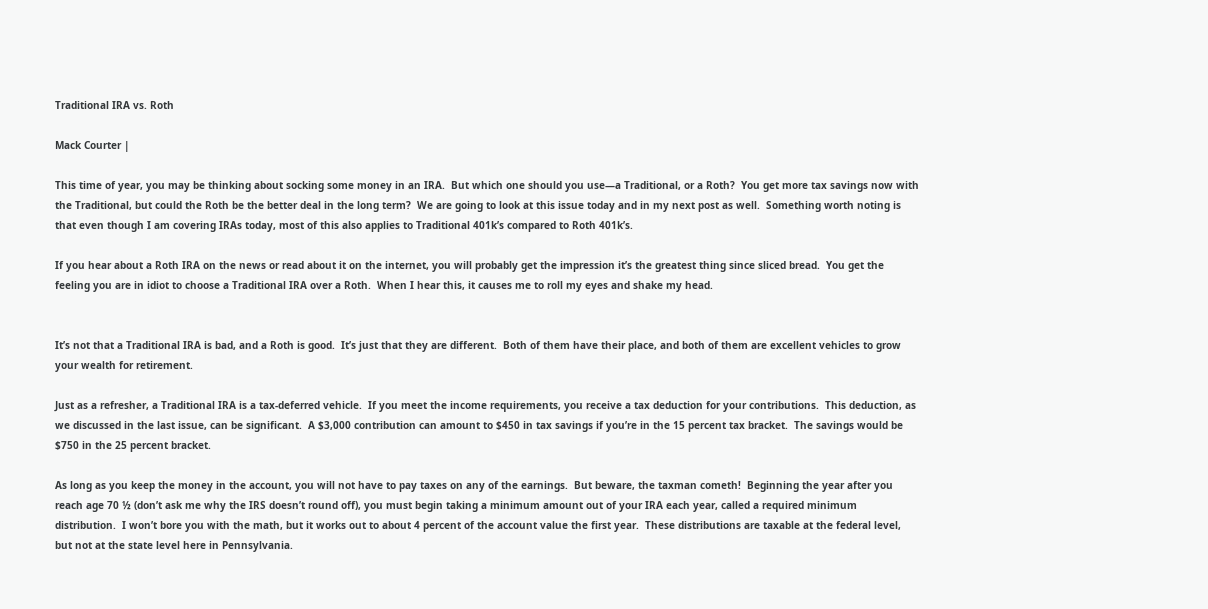Traditional IRA vs. Roth

Mack Courter |

This time of year, you may be thinking about socking some money in an IRA.  But which one should you use—a Traditional, or a Roth?  You get more tax savings now with the Traditional, but could the Roth be the better deal in the long term?  We are going to look at this issue today and in my next post as well.  Something worth noting is that even though I am covering IRAs today, most of this also applies to Traditional 401k’s compared to Roth 401k’s.

If you hear about a Roth IRA on the news or read about it on the internet, you will probably get the impression it’s the greatest thing since sliced bread.  You get the feeling you are in idiot to choose a Traditional IRA over a Roth.  When I hear this, it causes me to roll my eyes and shake my head.


It’s not that a Traditional IRA is bad, and a Roth is good.  It’s just that they are different.  Both of them have their place, and both of them are excellent vehicles to grow your wealth for retirement.

Just as a refresher, a Traditional IRA is a tax-deferred vehicle.  If you meet the income requirements, you receive a tax deduction for your contributions.  This deduction, as we discussed in the last issue, can be significant.  A $3,000 contribution can amount to $450 in tax savings if you’re in the 15 percent tax bracket.  The savings would be $750 in the 25 percent bracket.

As long as you keep the money in the account, you will not have to pay taxes on any of the earnings.  But beware, the taxman cometh!  Beginning the year after you reach age 70 ½ (don’t ask me why the IRS doesn’t round off), you must begin taking a minimum amount out of your IRA each year, called a required minimum distribution.  I won’t bore you with the math, but it works out to about 4 percent of the account value the first year.  These distributions are taxable at the federal level, but not at the state level here in Pennsylvania.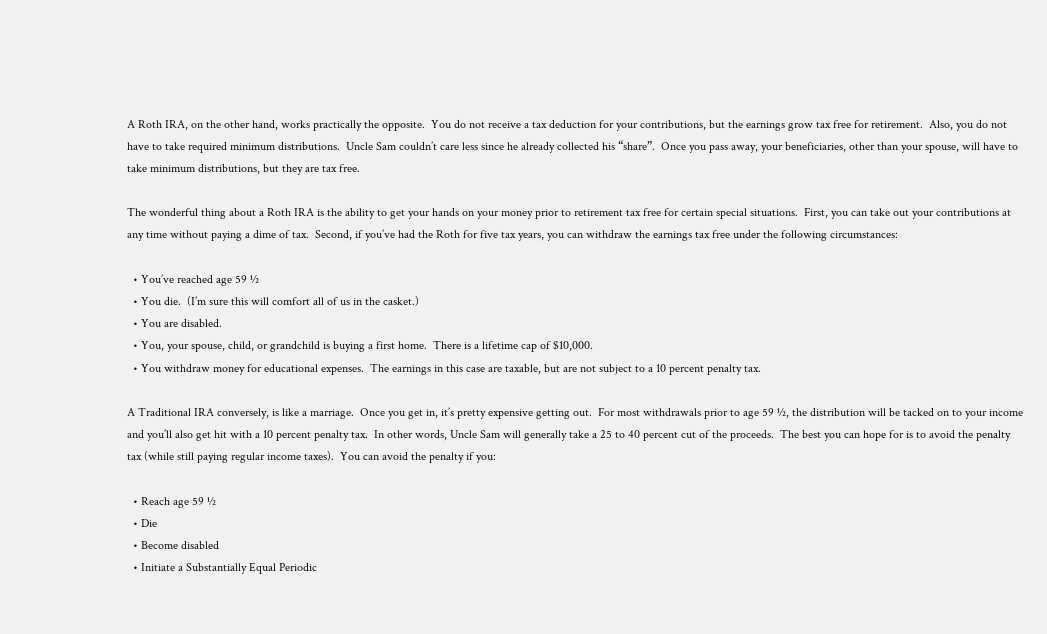A Roth IRA, on the other hand, works practically the opposite.  You do not receive a tax deduction for your contributions, but the earnings grow tax free for retirement.  Also, you do not have to take required minimum distributions.  Uncle Sam couldn’t care less since he already collected his “share”.  Once you pass away, your beneficiaries, other than your spouse, will have to take minimum distributions, but they are tax free.

The wonderful thing about a Roth IRA is the ability to get your hands on your money prior to retirement tax free for certain special situations.  First, you can take out your contributions at any time without paying a dime of tax.  Second, if you’ve had the Roth for five tax years, you can withdraw the earnings tax free under the following circumstances:

  • You’ve reached age 59 ½
  • You die.  (I’m sure this will comfort all of us in the casket.)
  • You are disabled.
  • You, your spouse, child, or grandchild is buying a first home.  There is a lifetime cap of $10,000.
  • You withdraw money for educational expenses.  The earnings in this case are taxable, but are not subject to a 10 percent penalty tax.

A Traditional IRA conversely, is like a marriage.  Once you get in, it’s pretty expensive getting out.  For most withdrawals prior to age 59 ½, the distribution will be tacked on to your income and you’ll also get hit with a 10 percent penalty tax.  In other words, Uncle Sam will generally take a 25 to 40 percent cut of the proceeds.  The best you can hope for is to avoid the penalty tax (while still paying regular income taxes).  You can avoid the penalty if you:

  • Reach age 59 ½
  • Die
  • Become disabled
  • Initiate a Substantially Equal Periodic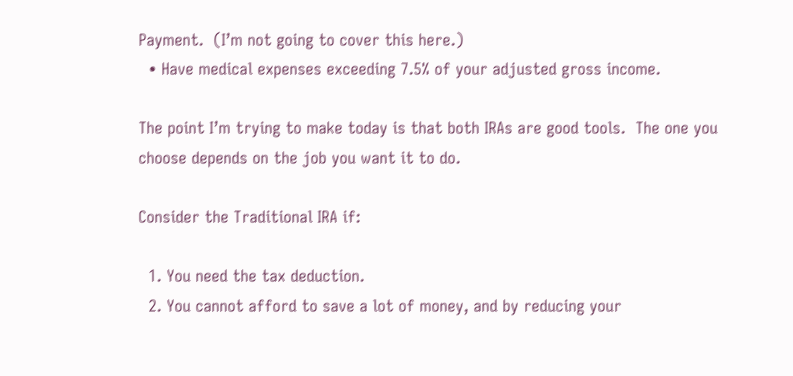Payment.  (I’m not going to cover this here.)
  • Have medical expenses exceeding 7.5% of your adjusted gross income.

The point I’m trying to make today is that both IRAs are good tools.  The one you choose depends on the job you want it to do.

Consider the Traditional IRA if:

  1. You need the tax deduction.
  2. You cannot afford to save a lot of money, and by reducing your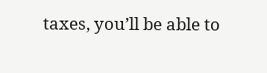taxes, you’ll be able to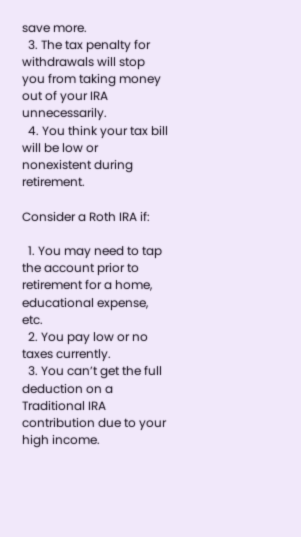save more.
  3. The tax penalty for withdrawals will stop you from taking money out of your IRA unnecessarily.
  4. You think your tax bill will be low or nonexistent during retirement.

Consider a Roth IRA if:

  1. You may need to tap the account prior to retirement for a home, educational expense, etc.
  2. You pay low or no taxes currently.
  3. You can’t get the full deduction on a Traditional IRA contribution due to your high income.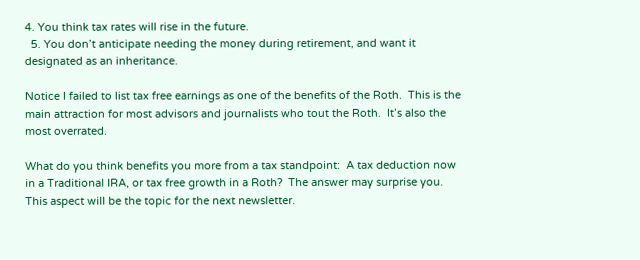4. You think tax rates will rise in the future.
  5. You don’t anticipate needing the money during retirement, and want it designated as an inheritance.

Notice I failed to list tax free earnings as one of the benefits of the Roth.  This is the main attraction for most advisors and journalists who tout the Roth.  It’s also the most overrated.

What do you think benefits you more from a tax standpoint:  A tax deduction now in a Traditional IRA, or tax free growth in a Roth?  The answer may surprise you.  This aspect will be the topic for the next newsletter.